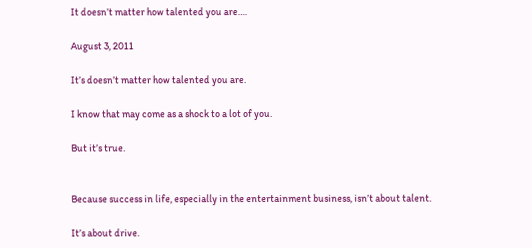It doesn’t matter how talented you are….

August 3, 2011

It’s doesn’t matter how talented you are.

I know that may come as a shock to a lot of you.

But it’s true.


Because success in life, especially in the entertainment business, isn’t about talent.

It’s about drive.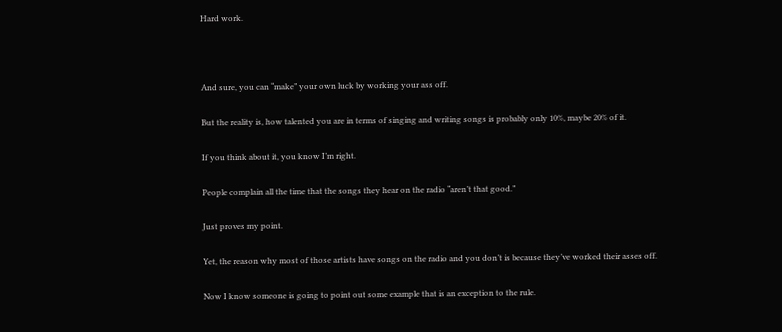Hard work.



And sure, you can “make” your own luck by working your ass off.

But the reality is, how talented you are in terms of singing and writing songs is probably only 10%, maybe 20% of it.

If you think about it, you know I’m right.

People complain all the time that the songs they hear on the radio “aren’t that good.”

Just proves my point.

Yet, the reason why most of those artists have songs on the radio and you don’t is because they’ve worked their asses off.

Now I know someone is going to point out some example that is an exception to the rule.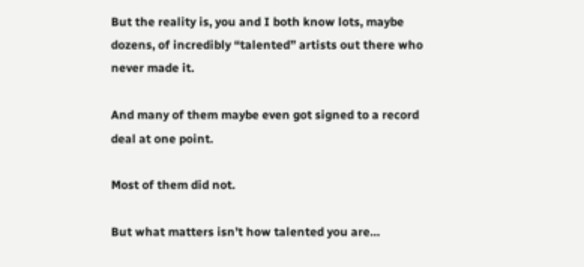But the reality is, you and I both know lots, maybe dozens, of incredibly “talented” artists out there who never made it.

And many of them maybe even got signed to a record deal at one point.

Most of them did not.

But what matters isn’t how talented you are…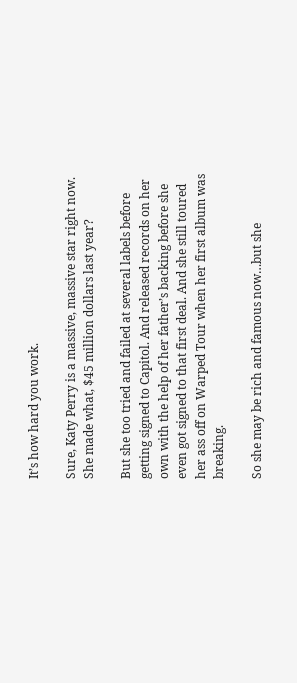It’s how hard you work.

Sure, Katy Perry is a massive, massive star right now. She made what, $45 million dollars last year?

But she too tried and failed at several labels before getting signed to Capitol. And released records on her own with the help of her father’s backing before she even got signed to that first deal. And she still toured her ass off on Warped Tour when her first album was breaking.

So she may be rich and famous now…but she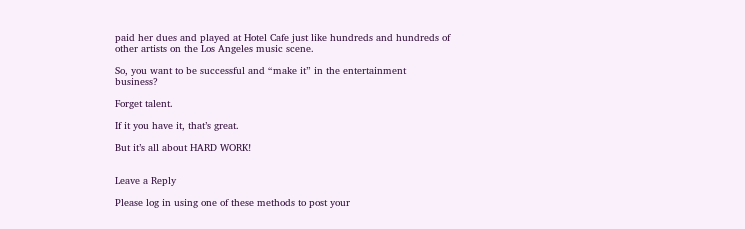paid her dues and played at Hotel Cafe just like hundreds and hundreds of other artists on the Los Angeles music scene.

So, you want to be successful and “make it” in the entertainment business?

Forget talent.

If it you have it, that’s great.

But it’s all about HARD WORK!


Leave a Reply

Please log in using one of these methods to post your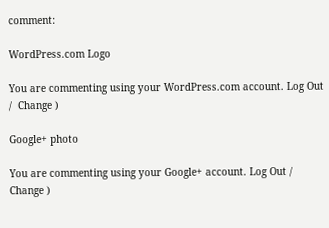comment:

WordPress.com Logo

You are commenting using your WordPress.com account. Log Out /  Change )

Google+ photo

You are commenting using your Google+ account. Log Out /  Change )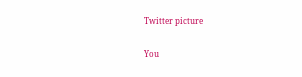Twitter picture

You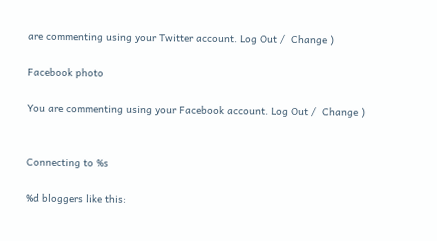are commenting using your Twitter account. Log Out /  Change )

Facebook photo

You are commenting using your Facebook account. Log Out /  Change )


Connecting to %s

%d bloggers like this: